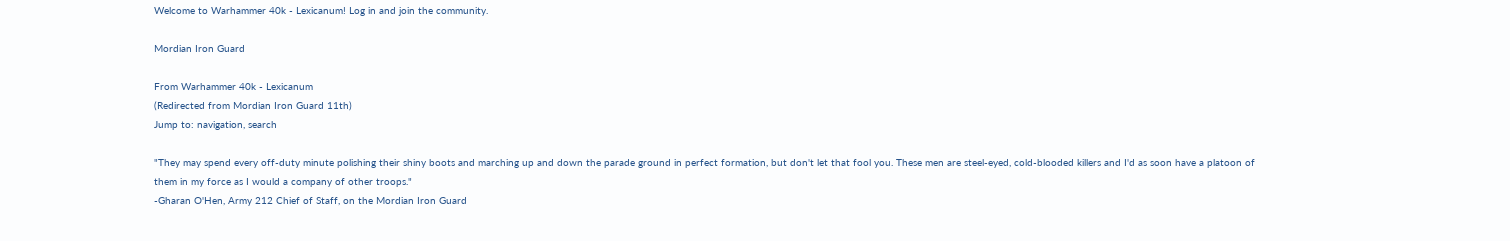Welcome to Warhammer 40k - Lexicanum! Log in and join the community.

Mordian Iron Guard

From Warhammer 40k - Lexicanum
(Redirected from Mordian Iron Guard 11th)
Jump to: navigation, search

"They may spend every off-duty minute polishing their shiny boots and marching up and down the parade ground in perfect formation, but don't let that fool you. These men are steel-eyed, cold-blooded killers and I'd as soon have a platoon of them in my force as I would a company of other troops."
-Gharan O'Hen, Army 212 Chief of Staff, on the Mordian Iron Guard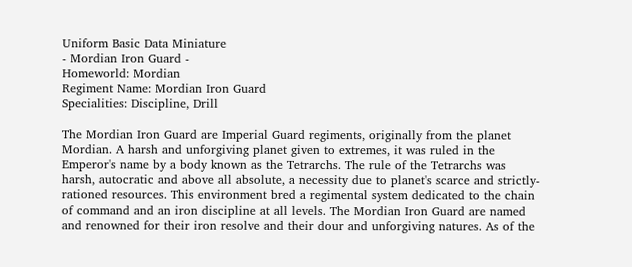Uniform Basic Data Miniature
- Mordian Iron Guard -
Homeworld: Mordian
Regiment Name: Mordian Iron Guard
Specialities: Discipline, Drill

The Mordian Iron Guard are Imperial Guard regiments, originally from the planet Mordian. A harsh and unforgiving planet given to extremes, it was ruled in the Emperor's name by a body known as the Tetrarchs. The rule of the Tetrarchs was harsh, autocratic and above all absolute, a necessity due to planet's scarce and strictly-rationed resources. This environment bred a regimental system dedicated to the chain of command and an iron discipline at all levels. The Mordian Iron Guard are named and renowned for their iron resolve and their dour and unforgiving natures. As of the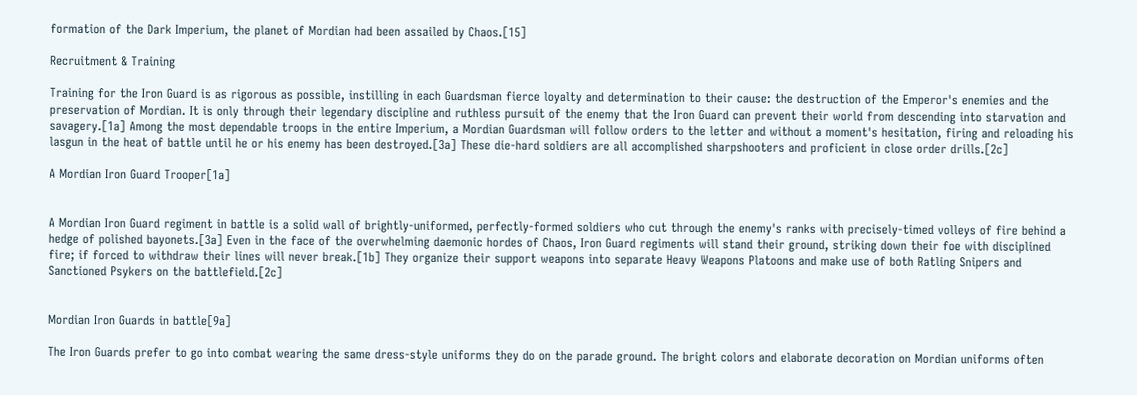formation of the Dark Imperium, the planet of Mordian had been assailed by Chaos.[15]

Recruitment & Training

Training for the Iron Guard is as rigorous as possible, instilling in each Guardsman fierce loyalty and determination to their cause: the destruction of the Emperor's enemies and the preservation of Mordian. It is only through their legendary discipline and ruthless pursuit of the enemy that the Iron Guard can prevent their world from descending into starvation and savagery.[1a] Among the most dependable troops in the entire Imperium, a Mordian Guardsman will follow orders to the letter and without a moment's hesitation, firing and reloading his lasgun in the heat of battle until he or his enemy has been destroyed.[3a] These die-hard soldiers are all accomplished sharpshooters and proficient in close order drills.[2c]

A Mordian Iron Guard Trooper[1a]


A Mordian Iron Guard regiment in battle is a solid wall of brightly-uniformed, perfectly-formed soldiers who cut through the enemy's ranks with precisely-timed volleys of fire behind a hedge of polished bayonets.[3a] Even in the face of the overwhelming daemonic hordes of Chaos, Iron Guard regiments will stand their ground, striking down their foe with disciplined fire; if forced to withdraw their lines will never break.[1b] They organize their support weapons into separate Heavy Weapons Platoons and make use of both Ratling Snipers and Sanctioned Psykers on the battlefield.[2c]


Mordian Iron Guards in battle[9a]

The Iron Guards prefer to go into combat wearing the same dress-style uniforms they do on the parade ground. The bright colors and elaborate decoration on Mordian uniforms often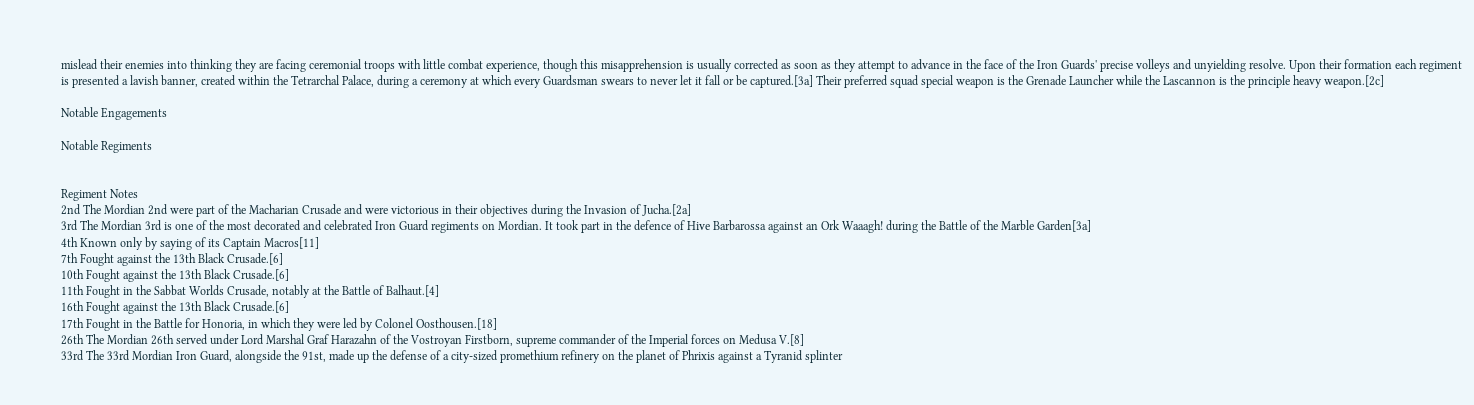mislead their enemies into thinking they are facing ceremonial troops with little combat experience, though this misapprehension is usually corrected as soon as they attempt to advance in the face of the Iron Guards' precise volleys and unyielding resolve. Upon their formation each regiment is presented a lavish banner, created within the Tetrarchal Palace, during a ceremony at which every Guardsman swears to never let it fall or be captured.[3a] Their preferred squad special weapon is the Grenade Launcher while the Lascannon is the principle heavy weapon.[2c]

Notable Engagements

Notable Regiments


Regiment Notes
2nd The Mordian 2nd were part of the Macharian Crusade and were victorious in their objectives during the Invasion of Jucha.[2a]
3rd The Mordian 3rd is one of the most decorated and celebrated Iron Guard regiments on Mordian. It took part in the defence of Hive Barbarossa against an Ork Waaagh! during the Battle of the Marble Garden[3a]
4th Known only by saying of its Captain Macros[11]
7th Fought against the 13th Black Crusade.[6]
10th Fought against the 13th Black Crusade.[6]
11th Fought in the Sabbat Worlds Crusade, notably at the Battle of Balhaut.[4]
16th Fought against the 13th Black Crusade.[6]
17th Fought in the Battle for Honoria, in which they were led by Colonel Oosthousen.[18]
26th The Mordian 26th served under Lord Marshal Graf Harazahn of the Vostroyan Firstborn, supreme commander of the Imperial forces on Medusa V.[8]
33rd The 33rd Mordian Iron Guard, alongside the 91st, made up the defense of a city-sized promethium refinery on the planet of Phrixis against a Tyranid splinter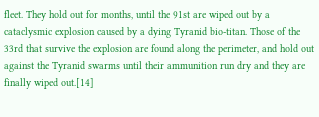fleet. They hold out for months, until the 91st are wiped out by a cataclysmic explosion caused by a dying Tyranid bio-titan. Those of the 33rd that survive the explosion are found along the perimeter, and hold out against the Tyranid swarms until their ammunition run dry and they are finally wiped out.[14]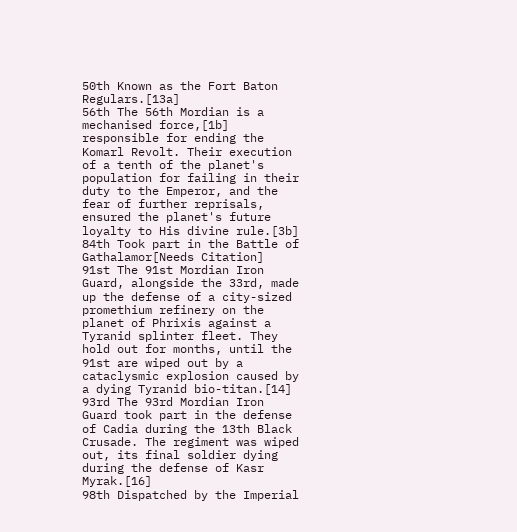50th Known as the Fort Baton Regulars.[13a]
56th The 56th Mordian is a mechanised force,[1b] responsible for ending the Komarl Revolt. Their execution of a tenth of the planet's population for failing in their duty to the Emperor, and the fear of further reprisals, ensured the planet's future loyalty to His divine rule.[3b]
84th Took part in the Battle of Gathalamor[Needs Citation]
91st The 91st Mordian Iron Guard, alongside the 33rd, made up the defense of a city-sized promethium refinery on the planet of Phrixis against a Tyranid splinter fleet. They hold out for months, until the 91st are wiped out by a cataclysmic explosion caused by a dying Tyranid bio-titan.[14]
93rd The 93rd Mordian Iron Guard took part in the defense of Cadia during the 13th Black Crusade. The regiment was wiped out, its final soldier dying during the defense of Kasr Myrak.[16]
98th Dispatched by the Imperial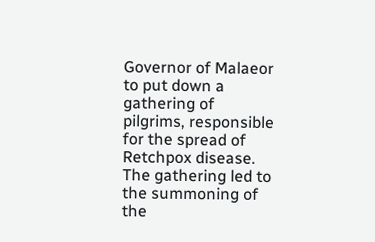Governor of Malaeor to put down a gathering of pilgrims, responsible for the spread of Retchpox disease. The gathering led to the summoning of the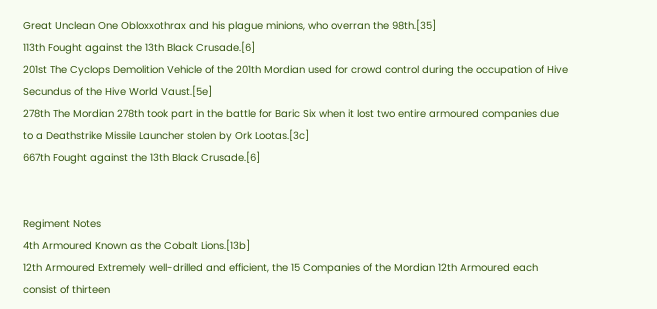Great Unclean One Obloxxothrax and his plague minions, who overran the 98th.[35]
113th Fought against the 13th Black Crusade.[6]
201st The Cyclops Demolition Vehicle of the 201th Mordian used for crowd control during the occupation of Hive Secundus of the Hive World Vaust.[5e]
278th The Mordian 278th took part in the battle for Baric Six when it lost two entire armoured companies due to a Deathstrike Missile Launcher stolen by Ork Lootas.[3c]
667th Fought against the 13th Black Crusade.[6]


Regiment Notes
4th Armoured Known as the Cobalt Lions.[13b]
12th Armoured Extremely well-drilled and efficient, the 15 Companies of the Mordian 12th Armoured each consist of thirteen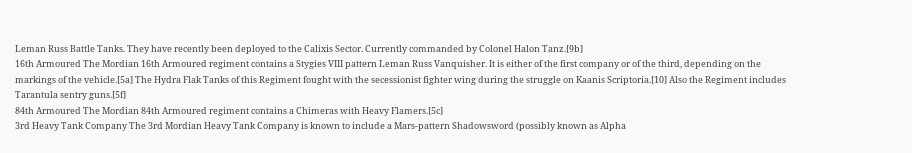Leman Russ Battle Tanks. They have recently been deployed to the Calixis Sector. Currently commanded by Colonel Halon Tanz.[9b]
16th Armoured The Mordian 16th Armoured regiment contains a Stygies VIII pattern Leman Russ Vanquisher. It is either of the first company or of the third, depending on the markings of the vehicle.[5a] The Hydra Flak Tanks of this Regiment fought with the secessionist fighter wing during the struggle on Kaanis Scriptoria.[10] Also the Regiment includes Tarantula sentry guns.[5f]
84th Armoured The Mordian 84th Armoured regiment contains a Chimeras with Heavy Flamers.[5c]
3rd Heavy Tank Company The 3rd Mordian Heavy Tank Company is known to include a Mars-pattern Shadowsword (possibly known as Alpha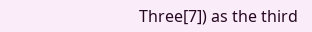Three[7]) as the third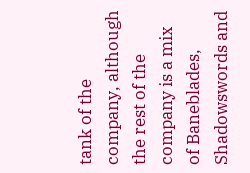tank of the company, although the rest of the company is a mix of Baneblades, Shadowswords and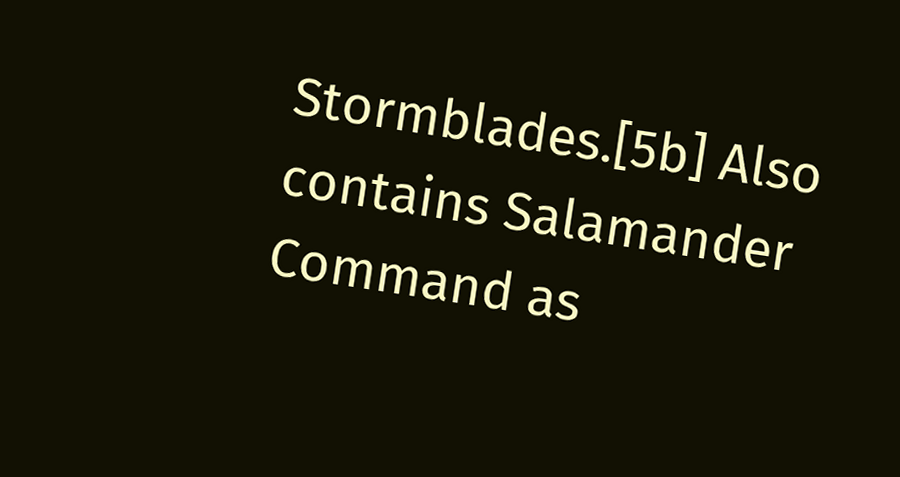Stormblades.[5b] Also contains Salamander Command as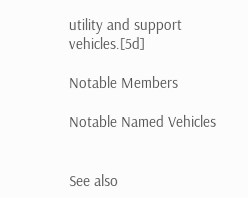utility and support vehicles.[5d]

Notable Members

Notable Named Vehicles


See also